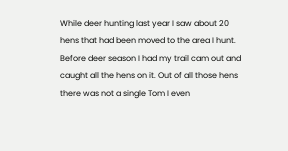While deer hunting last year I saw about 20 hens that had been moved to the area I hunt. Before deer season I had my trail cam out and caught all the hens on it. Out of all those hens there was not a single Tom I even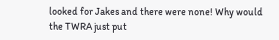looked for Jakes and there were none! Why would the TWRA just put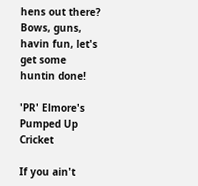hens out there?
Bows, guns, havin fun, let's get some huntin done!

'PR' Elmore's Pumped Up Cricket

If you ain't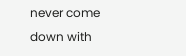never come down with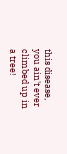this disease, you ain't ever
climbed up in a tree!